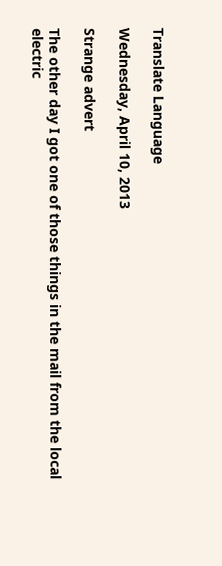Translate Language

Wednesday, April 10, 2013

Strange advert

The other day I got one of those things in the mail from the local electric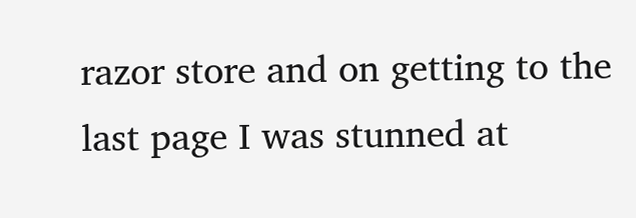razor store and on getting to the last page I was stunned at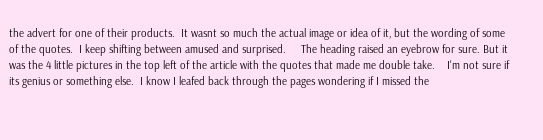the advert for one of their products.  It wasnt so much the actual image or idea of it, but the wording of some of the quotes.  I keep shifting between amused and surprised.     The heading raised an eyebrow for sure. But it was the 4 little pictures in the top left of the article with the quotes that made me double take.    I'm not sure if its genius or something else.  I know I leafed back through the pages wondering if I missed the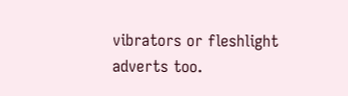vibrators or fleshlight adverts too.